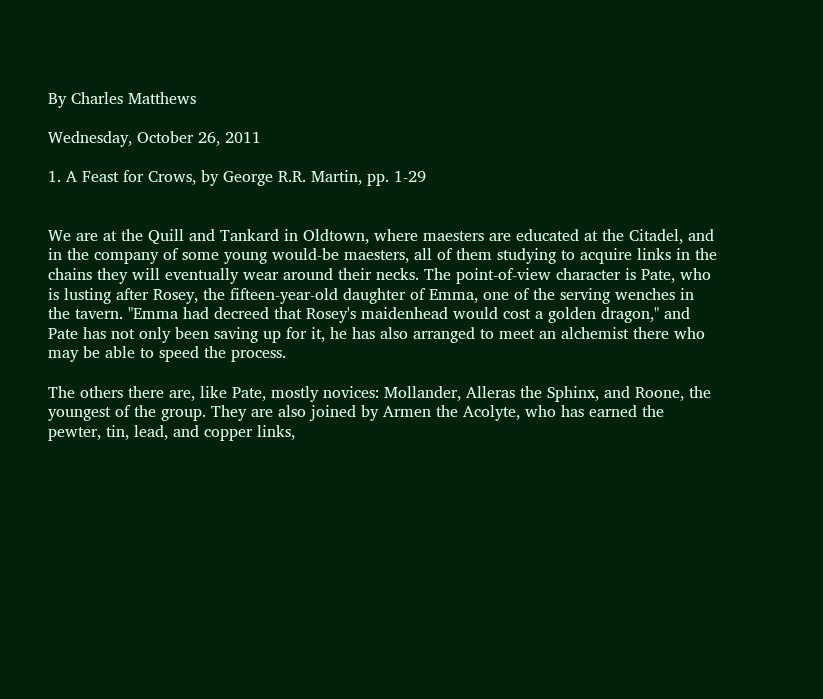By Charles Matthews

Wednesday, October 26, 2011

1. A Feast for Crows, by George R.R. Martin, pp. 1-29


We are at the Quill and Tankard in Oldtown, where maesters are educated at the Citadel, and in the company of some young would-be maesters, all of them studying to acquire links in the chains they will eventually wear around their necks. The point-of-view character is Pate, who is lusting after Rosey, the fifteen-year-old daughter of Emma, one of the serving wenches in the tavern. "Emma had decreed that Rosey's maidenhead would cost a golden dragon," and Pate has not only been saving up for it, he has also arranged to meet an alchemist there who may be able to speed the process.

The others there are, like Pate, mostly novices: Mollander, Alleras the Sphinx, and Roone, the youngest of the group. They are also joined by Armen the Acolyte, who has earned the pewter, tin, lead, and copper links,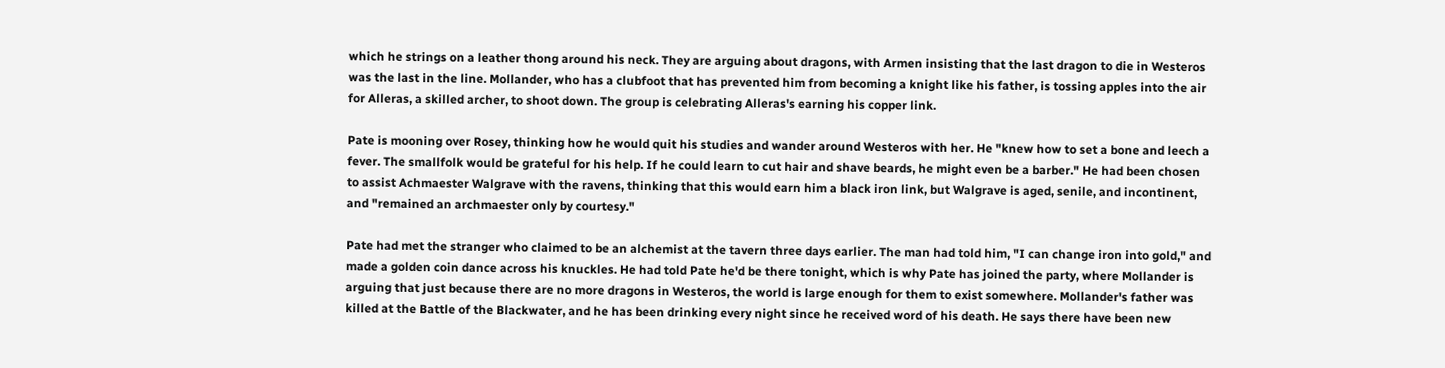which he strings on a leather thong around his neck. They are arguing about dragons, with Armen insisting that the last dragon to die in Westeros was the last in the line. Mollander, who has a clubfoot that has prevented him from becoming a knight like his father, is tossing apples into the air for Alleras, a skilled archer, to shoot down. The group is celebrating Alleras's earning his copper link.

Pate is mooning over Rosey, thinking how he would quit his studies and wander around Westeros with her. He "knew how to set a bone and leech a fever. The smallfolk would be grateful for his help. If he could learn to cut hair and shave beards, he might even be a barber." He had been chosen to assist Achmaester Walgrave with the ravens, thinking that this would earn him a black iron link, but Walgrave is aged, senile, and incontinent, and "remained an archmaester only by courtesy."

Pate had met the stranger who claimed to be an alchemist at the tavern three days earlier. The man had told him, "I can change iron into gold," and made a golden coin dance across his knuckles. He had told Pate he'd be there tonight, which is why Pate has joined the party, where Mollander is arguing that just because there are no more dragons in Westeros, the world is large enough for them to exist somewhere. Mollander's father was killed at the Battle of the Blackwater, and he has been drinking every night since he received word of his death. He says there have been new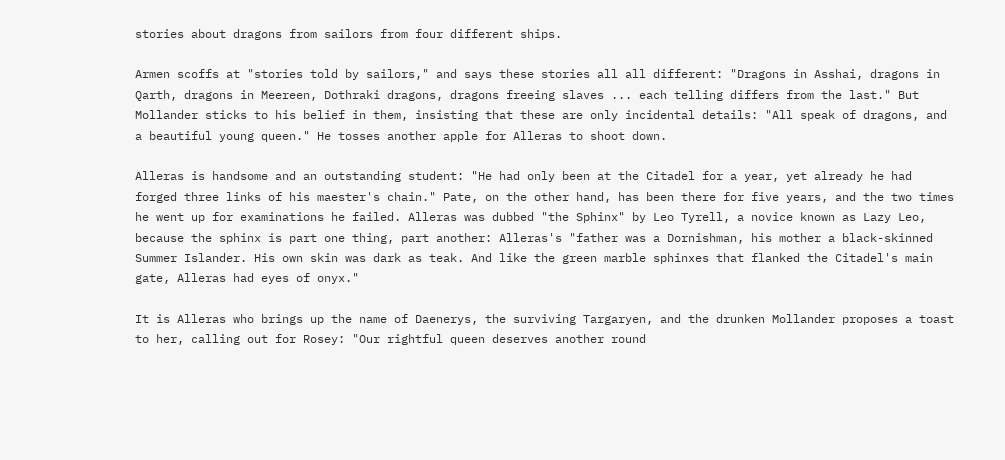stories about dragons from sailors from four different ships.

Armen scoffs at "stories told by sailors," and says these stories all all different: "Dragons in Asshai, dragons in Qarth, dragons in Meereen, Dothraki dragons, dragons freeing slaves ... each telling differs from the last." But Mollander sticks to his belief in them, insisting that these are only incidental details: "All speak of dragons, and a beautiful young queen." He tosses another apple for Alleras to shoot down.

Alleras is handsome and an outstanding student: "He had only been at the Citadel for a year, yet already he had forged three links of his maester's chain." Pate, on the other hand, has been there for five years, and the two times he went up for examinations he failed. Alleras was dubbed "the Sphinx" by Leo Tyrell, a novice known as Lazy Leo, because the sphinx is part one thing, part another: Alleras's "father was a Dornishman, his mother a black-skinned Summer Islander. His own skin was dark as teak. And like the green marble sphinxes that flanked the Citadel's main gate, Alleras had eyes of onyx."

It is Alleras who brings up the name of Daenerys, the surviving Targaryen, and the drunken Mollander proposes a toast to her, calling out for Rosey: "Our rightful queen deserves another round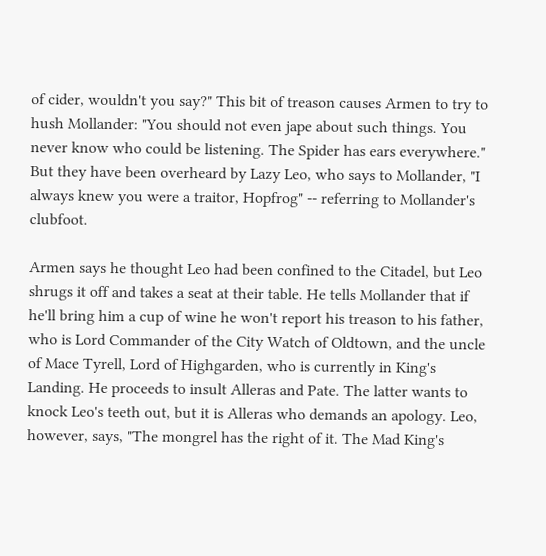of cider, wouldn't you say?" This bit of treason causes Armen to try to hush Mollander: "You should not even jape about such things. You never know who could be listening. The Spider has ears everywhere." But they have been overheard by Lazy Leo, who says to Mollander, "I always knew you were a traitor, Hopfrog" -- referring to Mollander's clubfoot.

Armen says he thought Leo had been confined to the Citadel, but Leo shrugs it off and takes a seat at their table. He tells Mollander that if he'll bring him a cup of wine he won't report his treason to his father, who is Lord Commander of the City Watch of Oldtown, and the uncle of Mace Tyrell, Lord of Highgarden, who is currently in King's Landing. He proceeds to insult Alleras and Pate. The latter wants to knock Leo's teeth out, but it is Alleras who demands an apology. Leo, however, says, "The mongrel has the right of it. The Mad King's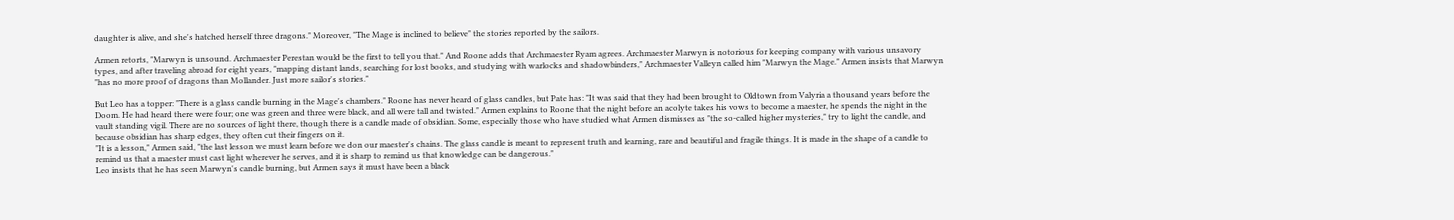daughter is alive, and she's hatched herself three dragons." Moreover, "The Mage is inclined to believe" the stories reported by the sailors.

Armen retorts, "Marwyn is unsound. Archmaester Perestan would be the first to tell you that." And Roone adds that Archmaester Ryam agrees. Archmaester Marwyn is notorious for keeping company with various unsavory types, and after traveling abroad for eight years, "mapping distant lands, searching for lost books, and studying with warlocks and shadowbinders," Archmaester Valleyn called him "Marwyn the Mage." Armen insists that Marwyn "has no more proof of dragons than Mollander. Just more sailor's stories."

But Leo has a topper: "There is a glass candle burning in the Mage's chambers." Roone has never heard of glass candles, but Pate has: "It was said that they had been brought to Oldtown from Valyria a thousand years before the Doom. He had heard there were four; one was green and three were black, and all were tall and twisted." Armen explains to Roone that the night before an acolyte takes his vows to become a maester, he spends the night in the vault standing vigil. There are no sources of light there, though there is a candle made of obsidian. Some, especially those who have studied what Armen dismisses as "the so-called higher mysteries," try to light the candle, and because obsidian has sharp edges, they often cut their fingers on it.
"It is a lesson," Armen said, "the last lesson we must learn before we don our maester's chains. The glass candle is meant to represent truth and learning, rare and beautiful and fragile things. It is made in the shape of a candle to remind us that a maester must cast light wherever he serves, and it is sharp to remind us that knowledge can be dangerous."
Leo insists that he has seen Marwyn's candle burning, but Armen says it must have been a black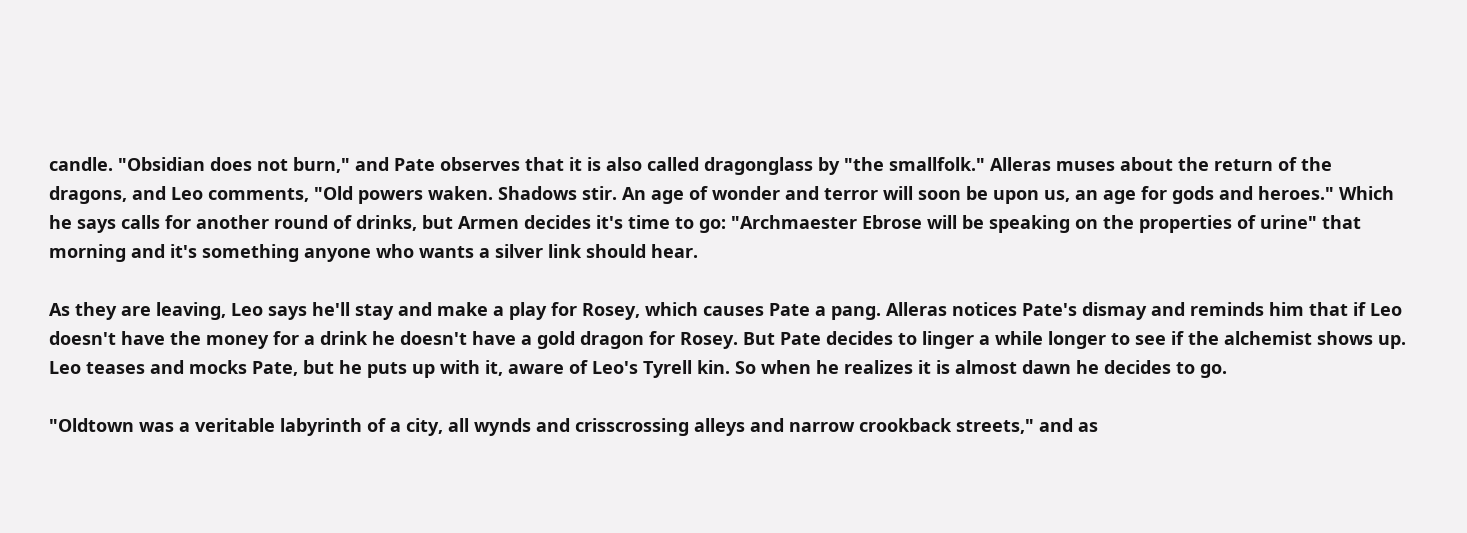candle. "Obsidian does not burn," and Pate observes that it is also called dragonglass by "the smallfolk." Alleras muses about the return of the dragons, and Leo comments, "Old powers waken. Shadows stir. An age of wonder and terror will soon be upon us, an age for gods and heroes." Which he says calls for another round of drinks, but Armen decides it's time to go: "Archmaester Ebrose will be speaking on the properties of urine" that morning and it's something anyone who wants a silver link should hear.

As they are leaving, Leo says he'll stay and make a play for Rosey, which causes Pate a pang. Alleras notices Pate's dismay and reminds him that if Leo doesn't have the money for a drink he doesn't have a gold dragon for Rosey. But Pate decides to linger a while longer to see if the alchemist shows up. Leo teases and mocks Pate, but he puts up with it, aware of Leo's Tyrell kin. So when he realizes it is almost dawn he decides to go.

"Oldtown was a veritable labyrinth of a city, all wynds and crisscrossing alleys and narrow crookback streets," and as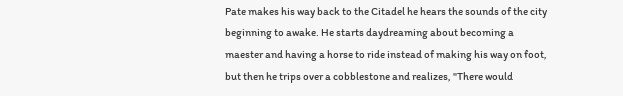Pate makes his way back to the Citadel he hears the sounds of the city beginning to awake. He starts daydreaming about becoming a maester and having a horse to ride instead of making his way on foot, but then he trips over a cobblestone and realizes, "There would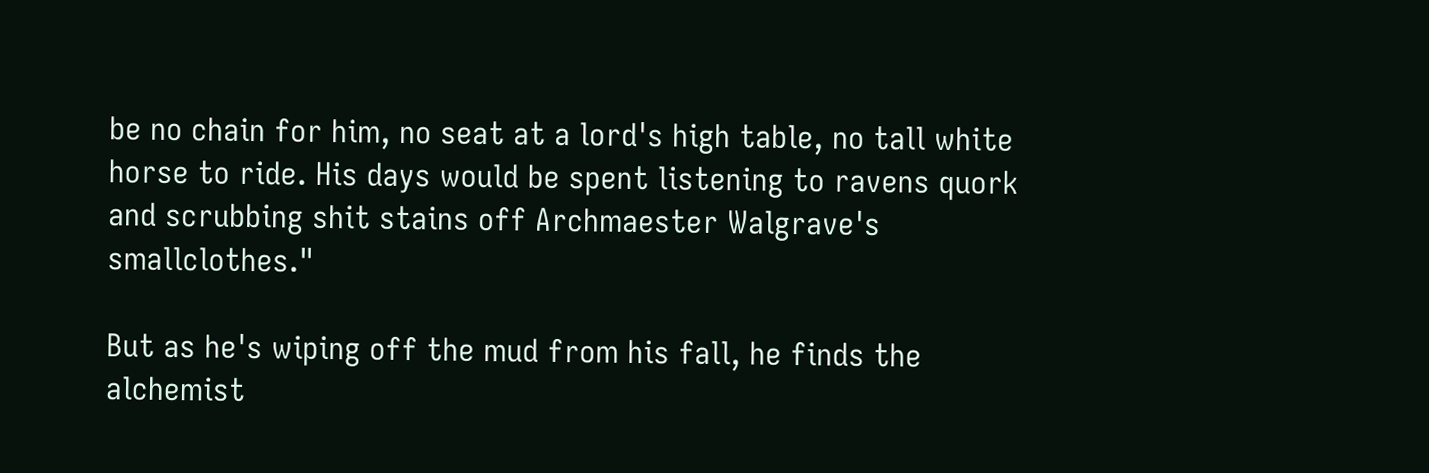be no chain for him, no seat at a lord's high table, no tall white horse to ride. His days would be spent listening to ravens quork and scrubbing shit stains off Archmaester Walgrave's smallclothes."

But as he's wiping off the mud from his fall, he finds the alchemist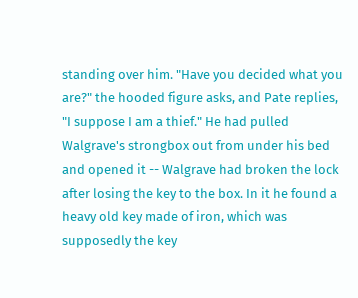standing over him. "Have you decided what you are?" the hooded figure asks, and Pate replies, "I suppose I am a thief." He had pulled Walgrave's strongbox out from under his bed and opened it -- Walgrave had broken the lock after losing the key to the box. In it he found a heavy old key made of iron, which was supposedly the key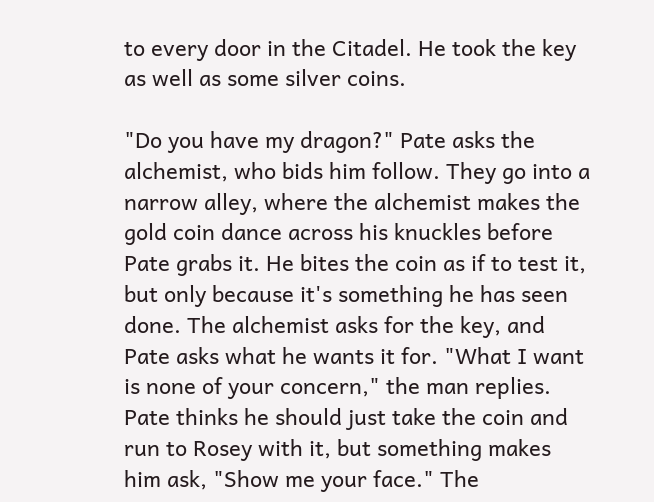to every door in the Citadel. He took the key as well as some silver coins.

"Do you have my dragon?" Pate asks the alchemist, who bids him follow. They go into a narrow alley, where the alchemist makes the gold coin dance across his knuckles before Pate grabs it. He bites the coin as if to test it, but only because it's something he has seen done. The alchemist asks for the key, and Pate asks what he wants it for. "What I want is none of your concern," the man replies. Pate thinks he should just take the coin and run to Rosey with it, but something makes him ask, "Show me your face." The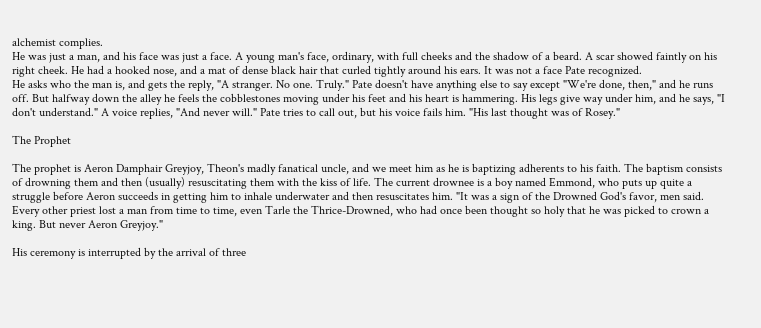alchemist complies.
He was just a man, and his face was just a face. A young man's face, ordinary, with full cheeks and the shadow of a beard. A scar showed faintly on his right cheek. He had a hooked nose, and a mat of dense black hair that curled tightly around his ears. It was not a face Pate recognized.
He asks who the man is, and gets the reply, "A stranger. No one. Truly." Pate doesn't have anything else to say except "We're done, then," and he runs off. But halfway down the alley he feels the cobblestones moving under his feet and his heart is hammering. His legs give way under him, and he says, "I don't understand." A voice replies, "And never will." Pate tries to call out, but his voice fails him. "His last thought was of Rosey."

The Prophet

The prophet is Aeron Damphair Greyjoy, Theon's madly fanatical uncle, and we meet him as he is baptizing adherents to his faith. The baptism consists of drowning them and then (usually) resuscitating them with the kiss of life. The current drownee is a boy named Emmond, who puts up quite a struggle before Aeron succeeds in getting him to inhale underwater and then resuscitates him. "It was a sign of the Drowned God's favor, men said. Every other priest lost a man from time to time, even Tarle the Thrice-Drowned, who had once been thought so holy that he was picked to crown a king. But never Aeron Greyjoy."

His ceremony is interrupted by the arrival of three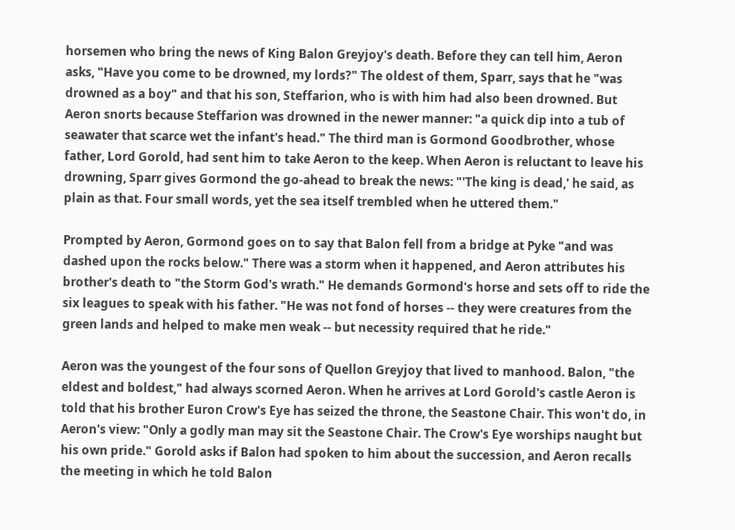horsemen who bring the news of King Balon Greyjoy's death. Before they can tell him, Aeron asks, "Have you come to be drowned, my lords?" The oldest of them, Sparr, says that he "was drowned as a boy" and that his son, Steffarion, who is with him had also been drowned. But Aeron snorts because Steffarion was drowned in the newer manner: "a quick dip into a tub of seawater that scarce wet the infant's head." The third man is Gormond Goodbrother, whose father, Lord Gorold, had sent him to take Aeron to the keep. When Aeron is reluctant to leave his drowning, Sparr gives Gormond the go-ahead to break the news: "'The king is dead,' he said, as plain as that. Four small words, yet the sea itself trembled when he uttered them."

Prompted by Aeron, Gormond goes on to say that Balon fell from a bridge at Pyke "and was dashed upon the rocks below." There was a storm when it happened, and Aeron attributes his brother's death to "the Storm God's wrath." He demands Gormond's horse and sets off to ride the six leagues to speak with his father. "He was not fond of horses -- they were creatures from the green lands and helped to make men weak -- but necessity required that he ride."

Aeron was the youngest of the four sons of Quellon Greyjoy that lived to manhood. Balon, "the eldest and boldest," had always scorned Aeron. When he arrives at Lord Gorold's castle Aeron is told that his brother Euron Crow's Eye has seized the throne, the Seastone Chair. This won't do, in Aeron's view: "Only a godly man may sit the Seastone Chair. The Crow's Eye worships naught but his own pride." Gorold asks if Balon had spoken to him about the succession, and Aeron recalls the meeting in which he told Balon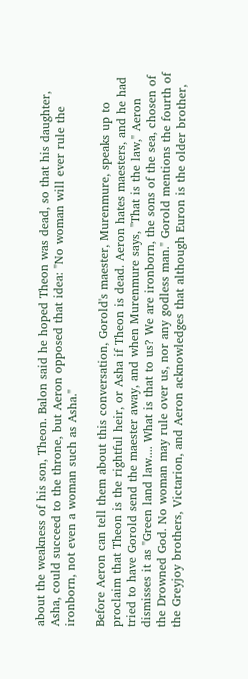about the weakness of his son, Theon. Balon said he hoped Theon was dead, so that his daughter, Asha, could succeed to the throne, but Aeron opposed that idea: "No woman will ever rule the ironborn, not even a woman such as Asha."

Before Aeron can tell them about this conversation, Gorold's maester, Murenmure, speaks up to proclaim that Theon is the rightful heir, or Asha if Theon is dead. Aeron hates maesters, and he had tried to have Gorold send the maester away, and when Murenmure says, "That is the law," Aeron dismisses it as "Green land law.... What is that to us? We are ironborn, the sons of the sea, chosen of the Drowned God. No woman may rule over us, nor any godless man." Gorold mentions the fourth of the Greyjoy brothers, Victarion, and Aeron acknowledges that although Euron is the older brother,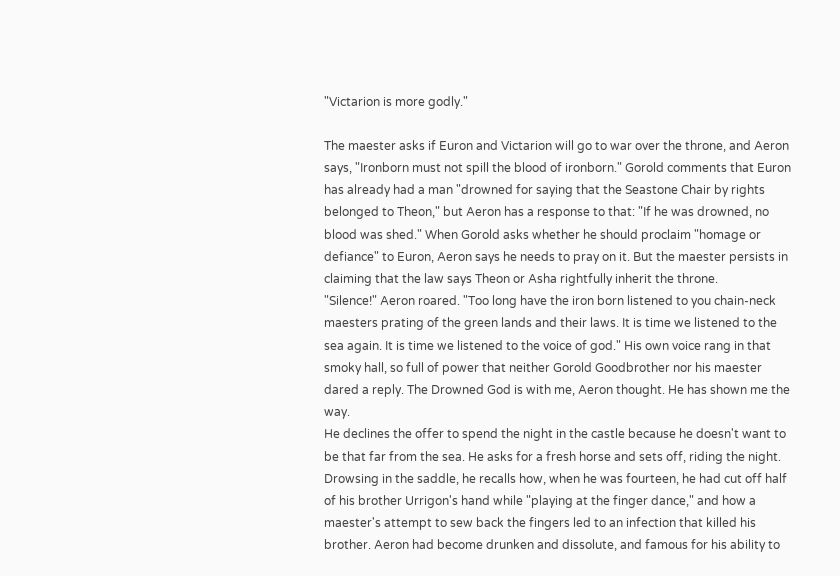"Victarion is more godly."

The maester asks if Euron and Victarion will go to war over the throne, and Aeron says, "Ironborn must not spill the blood of ironborn." Gorold comments that Euron has already had a man "drowned for saying that the Seastone Chair by rights belonged to Theon," but Aeron has a response to that: "If he was drowned, no blood was shed." When Gorold asks whether he should proclaim "homage or defiance" to Euron, Aeron says he needs to pray on it. But the maester persists in claiming that the law says Theon or Asha rightfully inherit the throne.
"Silence!" Aeron roared. "Too long have the iron born listened to you chain-neck maesters prating of the green lands and their laws. It is time we listened to the sea again. It is time we listened to the voice of god." His own voice rang in that smoky hall, so full of power that neither Gorold Goodbrother nor his maester dared a reply. The Drowned God is with me, Aeron thought. He has shown me the way.
He declines the offer to spend the night in the castle because he doesn't want to be that far from the sea. He asks for a fresh horse and sets off, riding the night. Drowsing in the saddle, he recalls how, when he was fourteen, he had cut off half of his brother Urrigon's hand while "playing at the finger dance," and how a maester's attempt to sew back the fingers led to an infection that killed his brother. Aeron had become drunken and dissolute, and famous for his ability to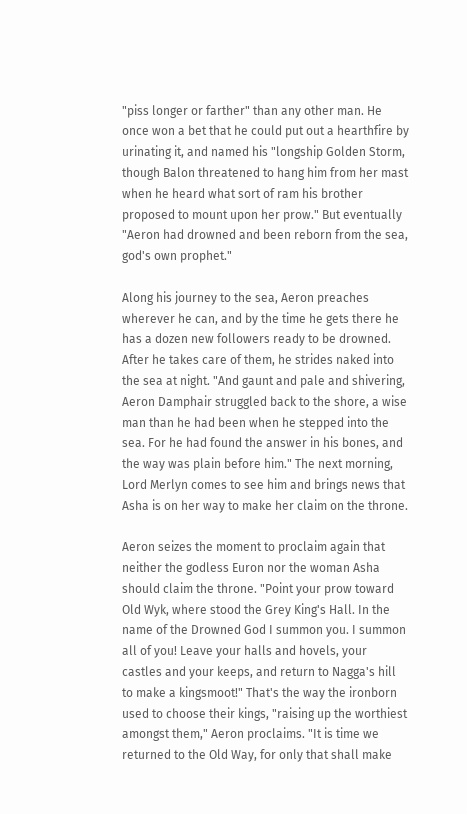"piss longer or farther" than any other man. He once won a bet that he could put out a hearthfire by urinating it, and named his "longship Golden Storm, though Balon threatened to hang him from her mast when he heard what sort of ram his brother proposed to mount upon her prow." But eventually "Aeron had drowned and been reborn from the sea, god's own prophet."

Along his journey to the sea, Aeron preaches wherever he can, and by the time he gets there he has a dozen new followers ready to be drowned. After he takes care of them, he strides naked into the sea at night. "And gaunt and pale and shivering, Aeron Damphair struggled back to the shore, a wise man than he had been when he stepped into the sea. For he had found the answer in his bones, and the way was plain before him." The next morning, Lord Merlyn comes to see him and brings news that Asha is on her way to make her claim on the throne.

Aeron seizes the moment to proclaim again that neither the godless Euron nor the woman Asha should claim the throne. "Point your prow toward Old Wyk, where stood the Grey King's Hall. In the name of the Drowned God I summon you. I summon all of you! Leave your halls and hovels, your castles and your keeps, and return to Nagga's hill to make a kingsmoot!" That's the way the ironborn used to choose their kings, "raising up the worthiest amongst them," Aeron proclaims. "It is time we returned to the Old Way, for only that shall make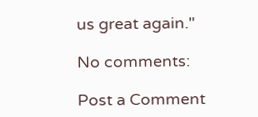us great again."

No comments:

Post a Comment